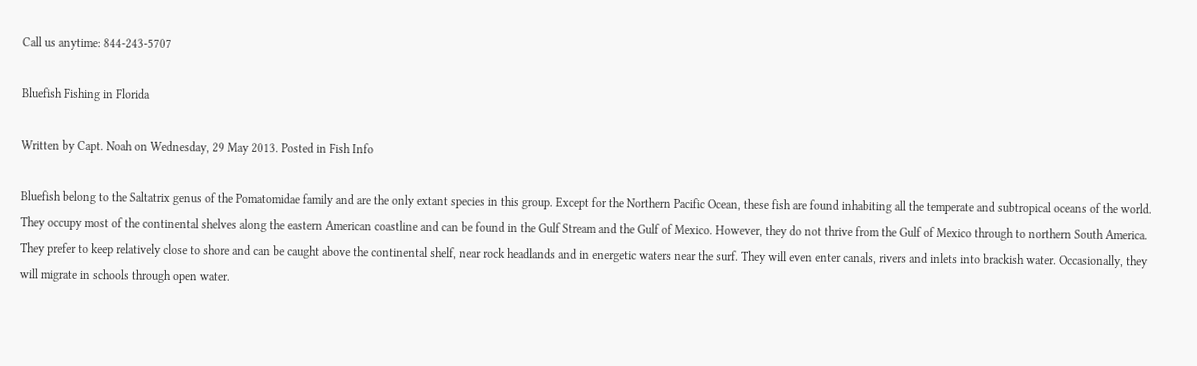Call us anytime: 844-243-5707

Bluefish Fishing in Florida

Written by Capt. Noah on Wednesday, 29 May 2013. Posted in Fish Info

Bluefish belong to the Saltatrix genus of the Pomatomidae family and are the only extant species in this group. Except for the Northern Pacific Ocean, these fish are found inhabiting all the temperate and subtropical oceans of the world. They occupy most of the continental shelves along the eastern American coastline and can be found in the Gulf Stream and the Gulf of Mexico. However, they do not thrive from the Gulf of Mexico through to northern South America. They prefer to keep relatively close to shore and can be caught above the continental shelf, near rock headlands and in energetic waters near the surf. They will even enter canals, rivers and inlets into brackish water. Occasionally, they will migrate in schools through open water.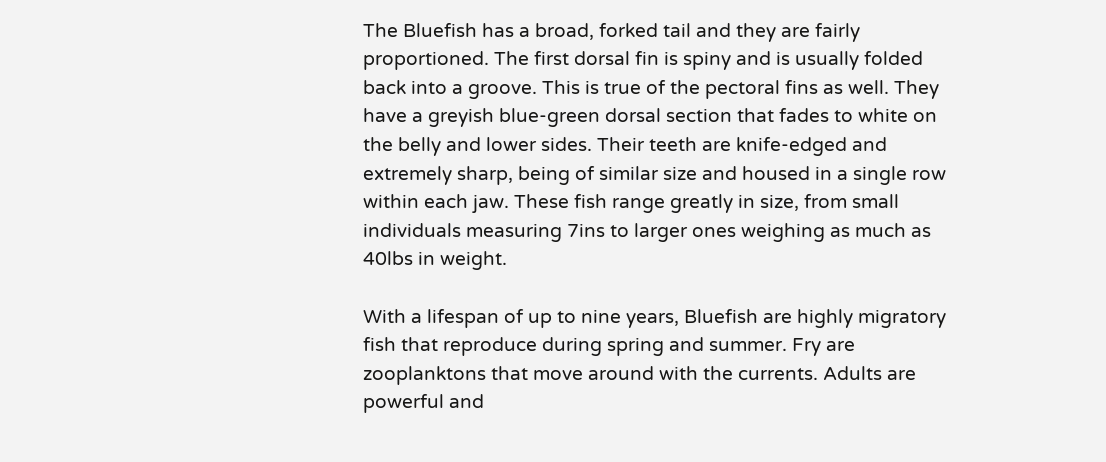The Bluefish has a broad, forked tail and they are fairly proportioned. The first dorsal fin is spiny and is usually folded back into a groove. This is true of the pectoral fins as well. They have a greyish blue-green dorsal section that fades to white on the belly and lower sides. Their teeth are knife-edged and extremely sharp, being of similar size and housed in a single row within each jaw. These fish range greatly in size, from small individuals measuring 7ins to larger ones weighing as much as 40lbs in weight.

With a lifespan of up to nine years, Bluefish are highly migratory fish that reproduce during spring and summer. Fry are zooplanktons that move around with the currents. Adults are powerful and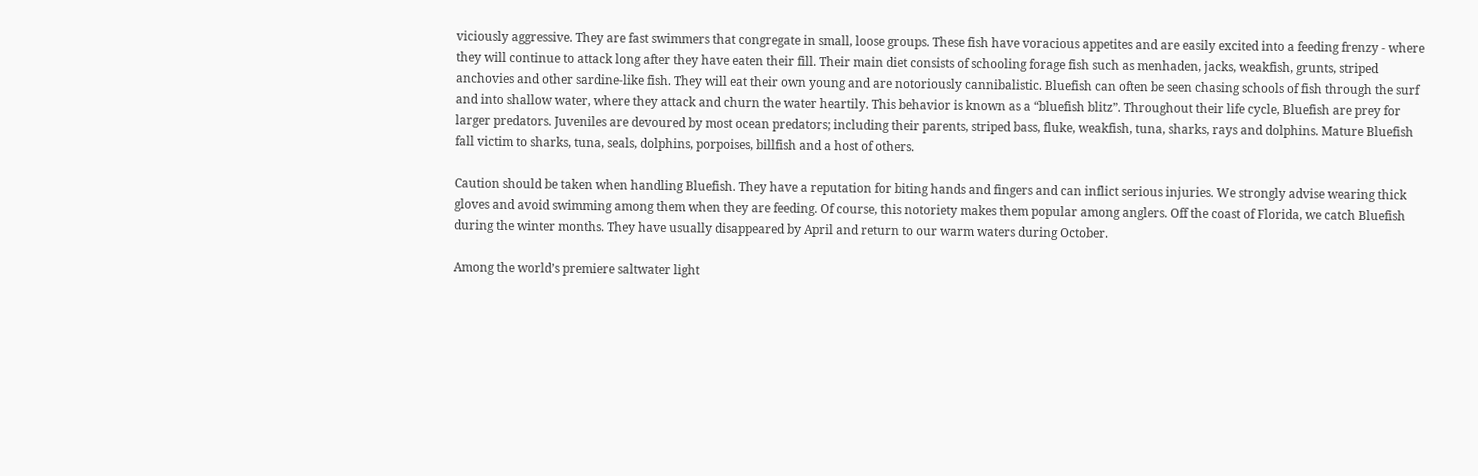viciously aggressive. They are fast swimmers that congregate in small, loose groups. These fish have voracious appetites and are easily excited into a feeding frenzy - where they will continue to attack long after they have eaten their fill. Their main diet consists of schooling forage fish such as menhaden, jacks, weakfish, grunts, striped anchovies and other sardine-like fish. They will eat their own young and are notoriously cannibalistic. Bluefish can often be seen chasing schools of fish through the surf and into shallow water, where they attack and churn the water heartily. This behavior is known as a “bluefish blitz”. Throughout their life cycle, Bluefish are prey for larger predators. Juveniles are devoured by most ocean predators; including their parents, striped bass, fluke, weakfish, tuna, sharks, rays and dolphins. Mature Bluefish fall victim to sharks, tuna, seals, dolphins, porpoises, billfish and a host of others.

Caution should be taken when handling Bluefish. They have a reputation for biting hands and fingers and can inflict serious injuries. We strongly advise wearing thick gloves and avoid swimming among them when they are feeding. Of course, this notoriety makes them popular among anglers. Off the coast of Florida, we catch Bluefish during the winter months. They have usually disappeared by April and return to our warm waters during October.

Among the world’s premiere saltwater light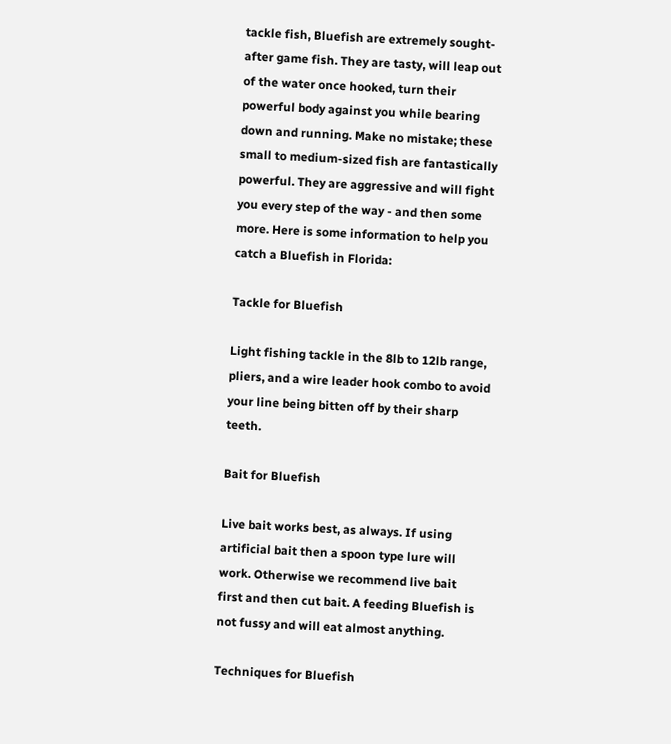tackle fish, Bluefish are extremely sought-after game fish. They are tasty, will leap out of the water once hooked, turn their powerful body against you while bearing down and running. Make no mistake; these small to medium-sized fish are fantastically powerful. They are aggressive and will fight you every step of the way - and then some more. Here is some information to help you catch a Bluefish in Florida:

Tackle for Bluefish

Light fishing tackle in the 8lb to 12lb range, pliers, and a wire leader hook combo to avoid your line being bitten off by their sharp teeth.

Bait for Bluefish

Live bait works best, as always. If using artificial bait then a spoon type lure will work. Otherwise we recommend live bait first and then cut bait. A feeding Bluefish is not fussy and will eat almost anything.

Techniques for Bluefish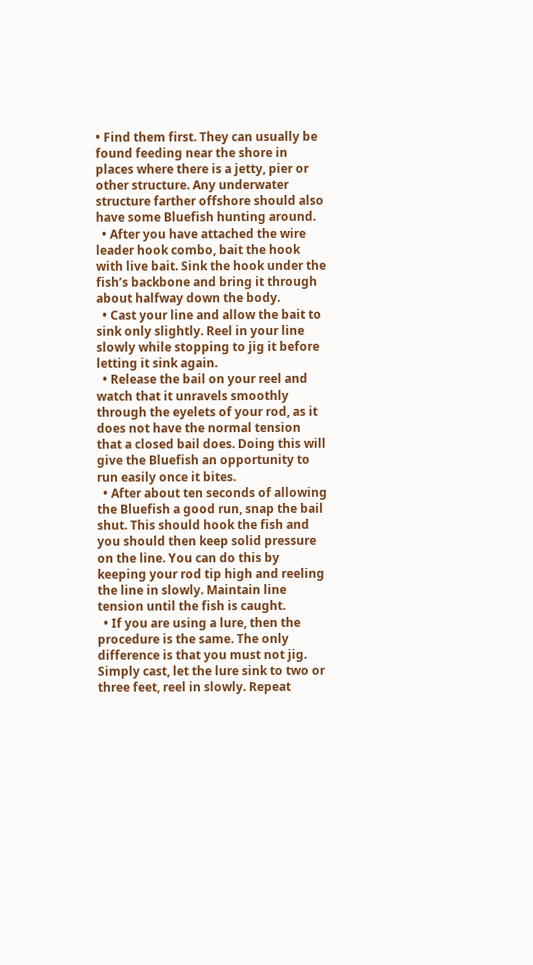• Find them first. They can usually be found feeding near the shore in places where there is a jetty, pier or other structure. Any underwater structure farther offshore should also have some Bluefish hunting around.
  • After you have attached the wire leader hook combo, bait the hook with live bait. Sink the hook under the fish’s backbone and bring it through about halfway down the body.
  • Cast your line and allow the bait to sink only slightly. Reel in your line slowly while stopping to jig it before letting it sink again.
  • Release the bail on your reel and watch that it unravels smoothly through the eyelets of your rod, as it does not have the normal tension that a closed bail does. Doing this will give the Bluefish an opportunity to run easily once it bites.
  • After about ten seconds of allowing the Bluefish a good run, snap the bail shut. This should hook the fish and you should then keep solid pressure on the line. You can do this by keeping your rod tip high and reeling the line in slowly. Maintain line tension until the fish is caught.
  • If you are using a lure, then the procedure is the same. The only difference is that you must not jig. Simply cast, let the lure sink to two or three feet, reel in slowly. Repeat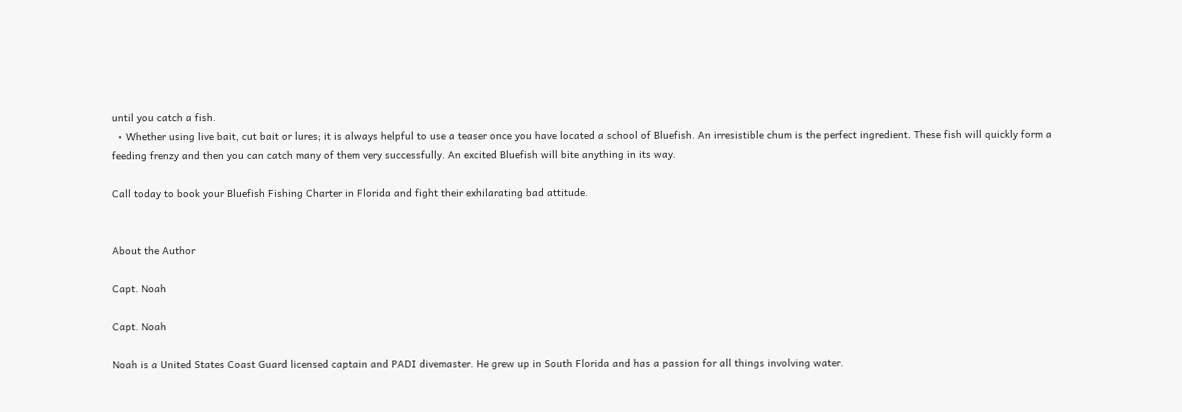until you catch a fish.
  • Whether using live bait, cut bait or lures; it is always helpful to use a teaser once you have located a school of Bluefish. An irresistible chum is the perfect ingredient. These fish will quickly form a feeding frenzy and then you can catch many of them very successfully. An excited Bluefish will bite anything in its way.

Call today to book your Bluefish Fishing Charter in Florida and fight their exhilarating bad attitude.


About the Author

Capt. Noah

Capt. Noah

Noah is a United States Coast Guard licensed captain and PADI divemaster. He grew up in South Florida and has a passion for all things involving water.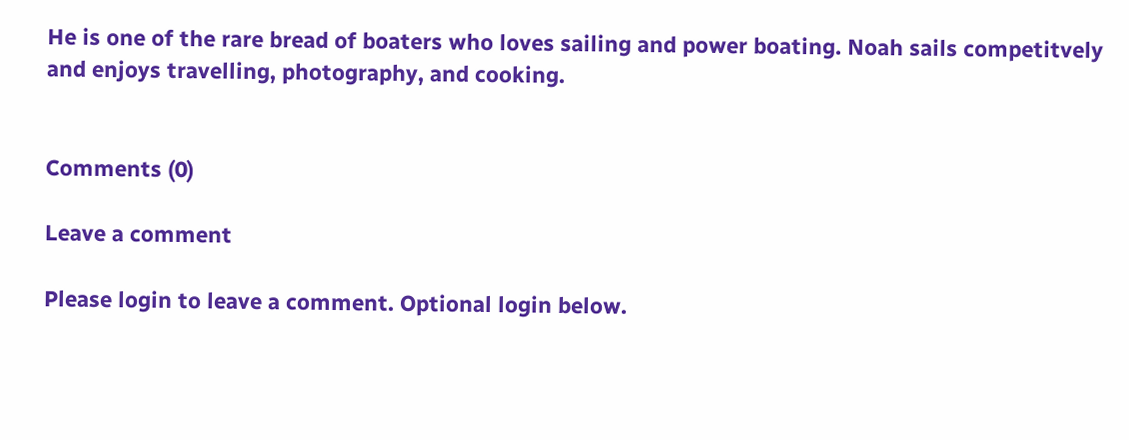He is one of the rare bread of boaters who loves sailing and power boating. Noah sails competitvely and enjoys travelling, photography, and cooking.


Comments (0)

Leave a comment

Please login to leave a comment. Optional login below.